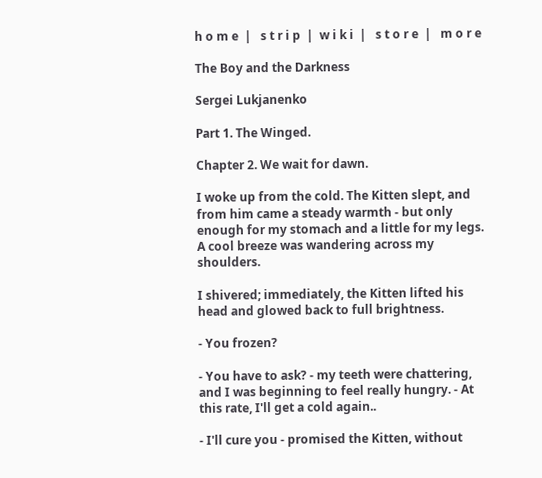h o m e  |   s t r i p  |  w i k i  |   s t o r e  |   m o r e

The Boy and the Darkness

Sergei Lukjanenko

Part 1. The Winged.

Chapter 2. We wait for dawn.

I woke up from the cold. The Kitten slept, and from him came a steady warmth - but only enough for my stomach and a little for my legs. A cool breeze was wandering across my shoulders.

I shivered; immediately, the Kitten lifted his head and glowed back to full brightness.

- You frozen?

- You have to ask? - my teeth were chattering, and I was beginning to feel really hungry. - At this rate, I'll get a cold again..

- I'll cure you - promised the Kitten, without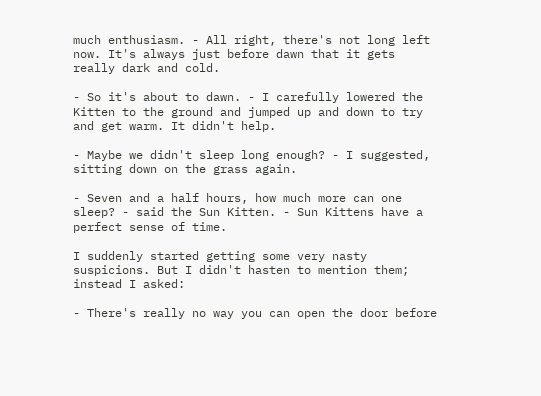much enthusiasm. - All right, there's not long left now. It's always just before dawn that it gets really dark and cold.

- So it's about to dawn. - I carefully lowered the Kitten to the ground and jumped up and down to try and get warm. It didn't help.

- Maybe we didn't sleep long enough? - I suggested, sitting down on the grass again.

- Seven and a half hours, how much more can one sleep? - said the Sun Kitten. - Sun Kittens have a perfect sense of time.

I suddenly started getting some very nasty suspicions. But I didn't hasten to mention them; instead I asked:

- There's really no way you can open the door before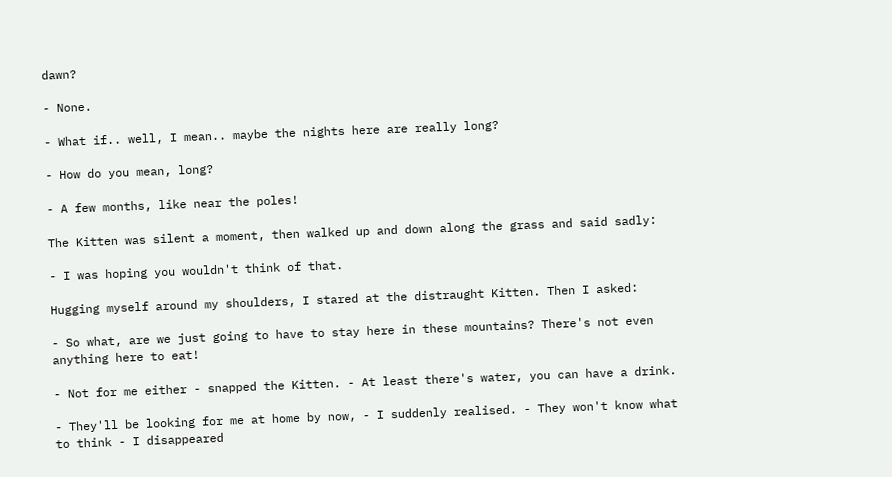dawn?

- None.

- What if.. well, I mean.. maybe the nights here are really long?

- How do you mean, long?

- A few months, like near the poles!

The Kitten was silent a moment, then walked up and down along the grass and said sadly:

- I was hoping you wouldn't think of that.

Hugging myself around my shoulders, I stared at the distraught Kitten. Then I asked:

- So what, are we just going to have to stay here in these mountains? There's not even anything here to eat!

- Not for me either - snapped the Kitten. - At least there's water, you can have a drink.

- They'll be looking for me at home by now, - I suddenly realised. - They won't know what to think - I disappeared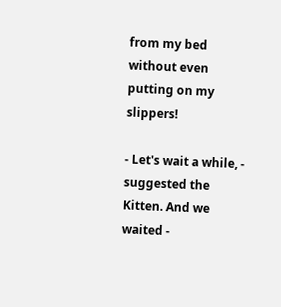from my bed without even putting on my slippers!

- Let's wait a while, - suggested the Kitten. And we waited -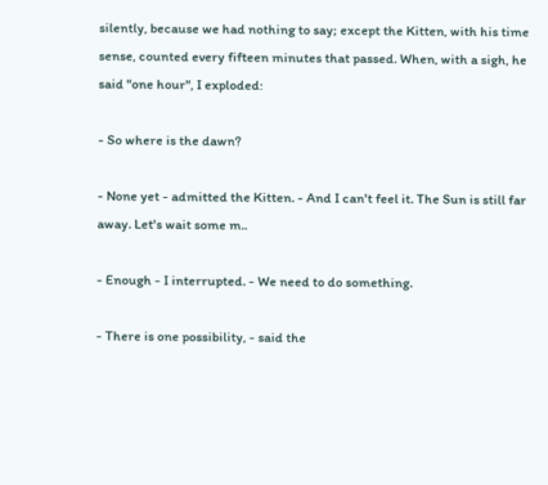silently, because we had nothing to say; except the Kitten, with his time sense, counted every fifteen minutes that passed. When, with a sigh, he said "one hour", I exploded:

- So where is the dawn?

- None yet - admitted the Kitten. - And I can't feel it. The Sun is still far away. Let's wait some m..

- Enough - I interrupted. - We need to do something.

- There is one possibility, - said the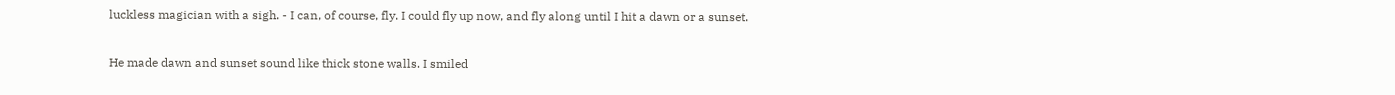luckless magician with a sigh. - I can, of course, fly. I could fly up now, and fly along until I hit a dawn or a sunset.

He made dawn and sunset sound like thick stone walls. I smiled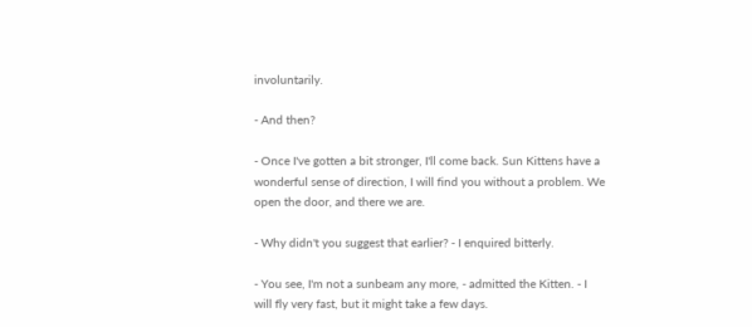involuntarily.

- And then?

- Once I've gotten a bit stronger, I'll come back. Sun Kittens have a wonderful sense of direction, I will find you without a problem. We open the door, and there we are.

- Why didn't you suggest that earlier? - I enquired bitterly.

- You see, I'm not a sunbeam any more, - admitted the Kitten. - I will fly very fast, but it might take a few days.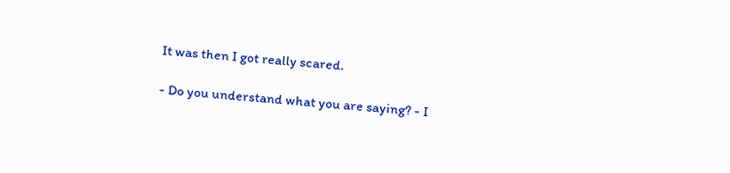It was then I got really scared.

- Do you understand what you are saying? - I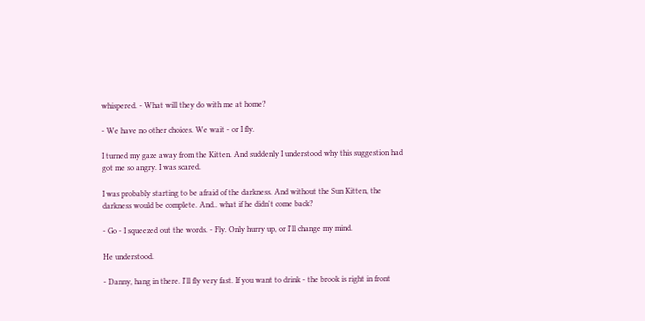whispered. - What will they do with me at home?

- We have no other choices. We wait - or I fly.

I turned my gaze away from the Kitten. And suddenly I understood why this suggestion had got me so angry. I was scared.

I was probably starting to be afraid of the darkness. And without the Sun Kitten, the darkness would be complete. And.. what if he didn't come back?

- Go - I squeezed out the words. - Fly. Only hurry up, or I'll change my mind.

He understood.

- Danny, hang in there. I'll fly very fast. If you want to drink - the brook is right in front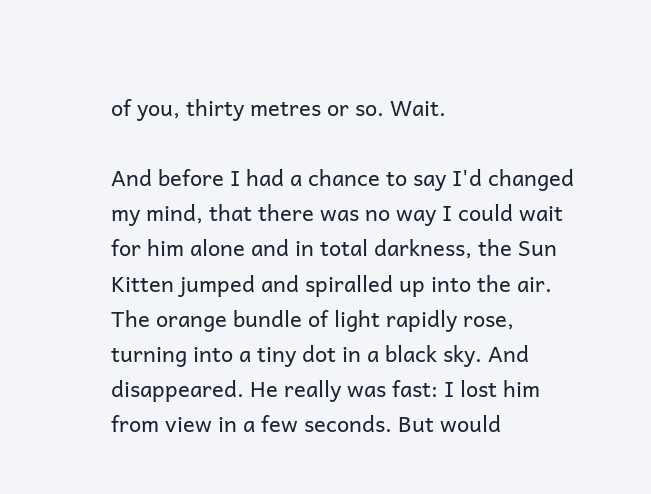of you, thirty metres or so. Wait.

And before I had a chance to say I'd changed my mind, that there was no way I could wait for him alone and in total darkness, the Sun Kitten jumped and spiralled up into the air. The orange bundle of light rapidly rose, turning into a tiny dot in a black sky. And disappeared. He really was fast: I lost him from view in a few seconds. But would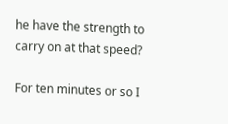he have the strength to carry on at that speed?

For ten minutes or so I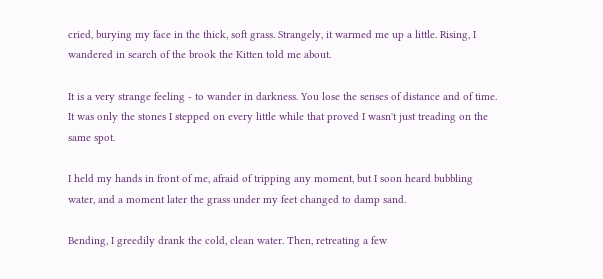cried, burying my face in the thick, soft grass. Strangely, it warmed me up a little. Rising, I wandered in search of the brook the Kitten told me about.

It is a very strange feeling - to wander in darkness. You lose the senses of distance and of time. It was only the stones I stepped on every little while that proved I wasn't just treading on the same spot.

I held my hands in front of me, afraid of tripping any moment, but I soon heard bubbling water, and a moment later the grass under my feet changed to damp sand.

Bending, I greedily drank the cold, clean water. Then, retreating a few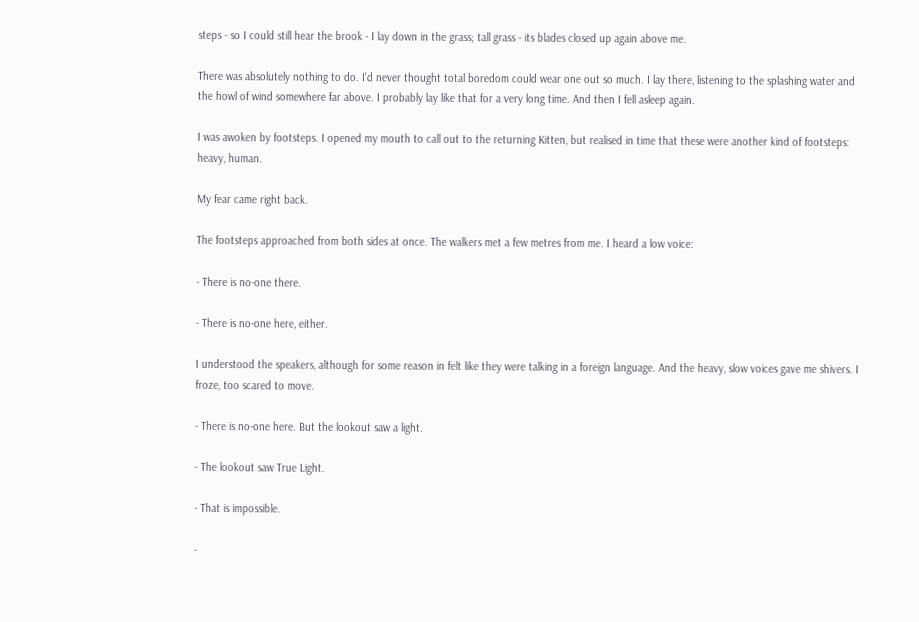steps - so I could still hear the brook - I lay down in the grass; tall grass - its blades closed up again above me.

There was absolutely nothing to do. I'd never thought total boredom could wear one out so much. I lay there, listening to the splashing water and the howl of wind somewhere far above. I probably lay like that for a very long time. And then I fell asleep again.

I was awoken by footsteps. I opened my mouth to call out to the returning Kitten, but realised in time that these were another kind of footsteps: heavy, human.

My fear came right back.

The footsteps approached from both sides at once. The walkers met a few metres from me. I heard a low voice:

- There is no-one there.

- There is no-one here, either.

I understood the speakers, although for some reason in felt like they were talking in a foreign language. And the heavy, slow voices gave me shivers. I froze, too scared to move.

- There is no-one here. But the lookout saw a light.

- The lookout saw True Light.

- That is impossible.

-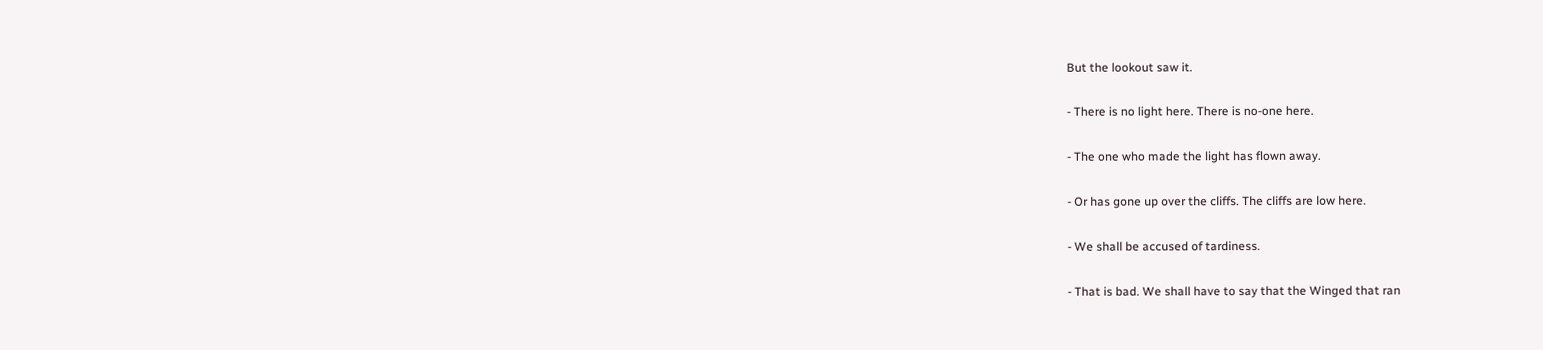But the lookout saw it.

- There is no light here. There is no-one here.

- The one who made the light has flown away.

- Or has gone up over the cliffs. The cliffs are low here.

- We shall be accused of tardiness.

- That is bad. We shall have to say that the Winged that ran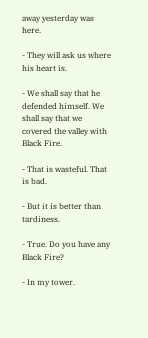away yesterday was here.

- They will ask us where his heart is.

- We shall say that he defended himself. We shall say that we covered the valley with Black Fire.

- That is wasteful. That is bad.

- But it is better than tardiness.

- True. Do you have any Black Fire?

- In my tower.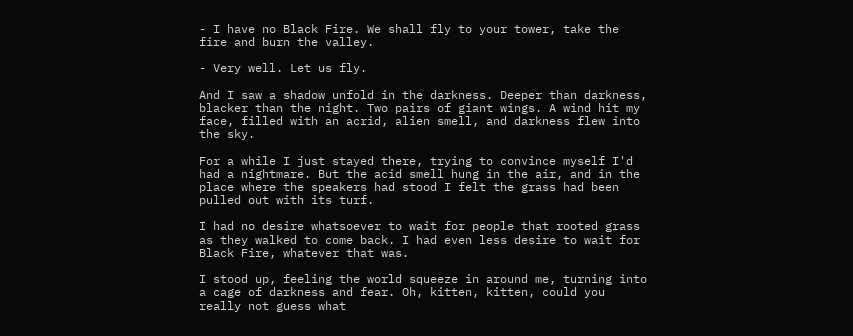- I have no Black Fire. We shall fly to your tower, take the fire and burn the valley.

- Very well. Let us fly.

And I saw a shadow unfold in the darkness. Deeper than darkness, blacker than the night. Two pairs of giant wings. A wind hit my face, filled with an acrid, alien smell, and darkness flew into the sky.

For a while I just stayed there, trying to convince myself I'd had a nightmare. But the acid smell hung in the air, and in the place where the speakers had stood I felt the grass had been pulled out with its turf.

I had no desire whatsoever to wait for people that rooted grass as they walked to come back. I had even less desire to wait for Black Fire, whatever that was.

I stood up, feeling the world squeeze in around me, turning into a cage of darkness and fear. Oh, kitten, kitten, could you really not guess what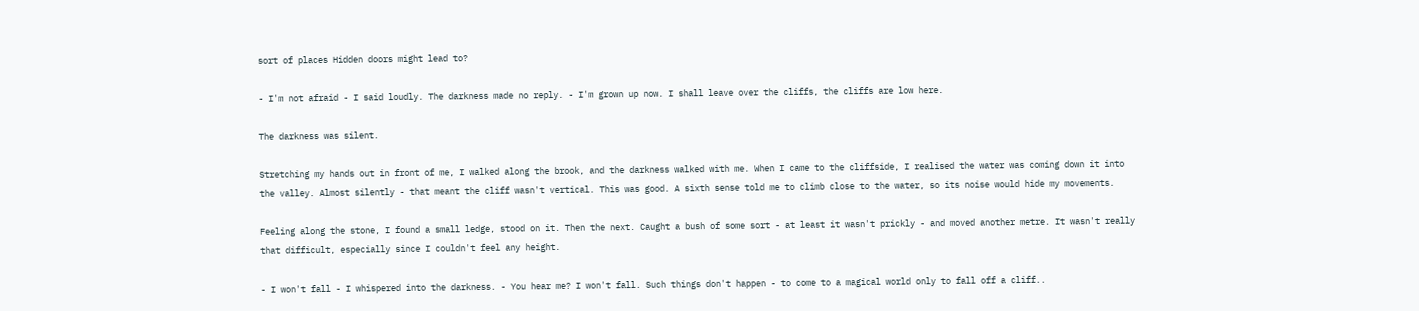sort of places Hidden doors might lead to?

- I'm not afraid - I said loudly. The darkness made no reply. - I'm grown up now. I shall leave over the cliffs, the cliffs are low here.

The darkness was silent.

Stretching my hands out in front of me, I walked along the brook, and the darkness walked with me. When I came to the cliffside, I realised the water was coming down it into the valley. Almost silently - that meant the cliff wasn't vertical. This was good. A sixth sense told me to climb close to the water, so its noise would hide my movements.

Feeling along the stone, I found a small ledge, stood on it. Then the next. Caught a bush of some sort - at least it wasn't prickly - and moved another metre. It wasn't really that difficult, especially since I couldn't feel any height.

- I won't fall - I whispered into the darkness. - You hear me? I won't fall. Such things don't happen - to come to a magical world only to fall off a cliff..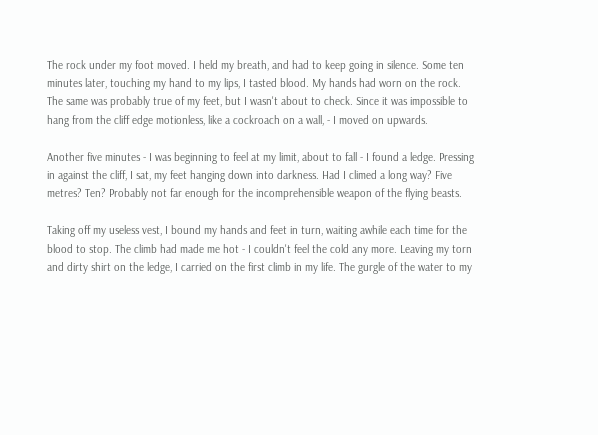The rock under my foot moved. I held my breath, and had to keep going in silence. Some ten minutes later, touching my hand to my lips, I tasted blood. My hands had worn on the rock. The same was probably true of my feet, but I wasn't about to check. Since it was impossible to hang from the cliff edge motionless, like a cockroach on a wall, - I moved on upwards.

Another five minutes - I was beginning to feel at my limit, about to fall - I found a ledge. Pressing in against the cliff, I sat, my feet hanging down into darkness. Had I climed a long way? Five metres? Ten? Probably not far enough for the incomprehensible weapon of the flying beasts.

Taking off my useless vest, I bound my hands and feet in turn, waiting awhile each time for the blood to stop. The climb had made me hot - I couldn't feel the cold any more. Leaving my torn and dirty shirt on the ledge, I carried on the first climb in my life. The gurgle of the water to my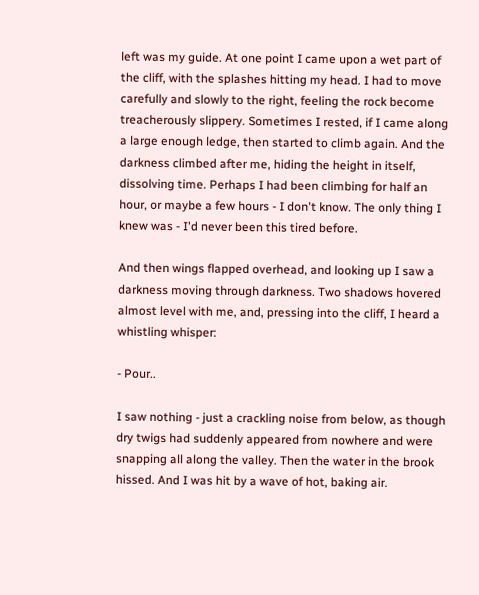left was my guide. At one point I came upon a wet part of the cliff, with the splashes hitting my head. I had to move carefully and slowly to the right, feeling the rock become treacherously slippery. Sometimes I rested, if I came along a large enough ledge, then started to climb again. And the darkness climbed after me, hiding the height in itself, dissolving time. Perhaps I had been climbing for half an hour, or maybe a few hours - I don't know. The only thing I knew was - I'd never been this tired before.

And then wings flapped overhead, and looking up I saw a darkness moving through darkness. Two shadows hovered almost level with me, and, pressing into the cliff, I heard a whistling whisper:

- Pour..

I saw nothing - just a crackling noise from below, as though dry twigs had suddenly appeared from nowhere and were snapping all along the valley. Then the water in the brook hissed. And I was hit by a wave of hot, baking air.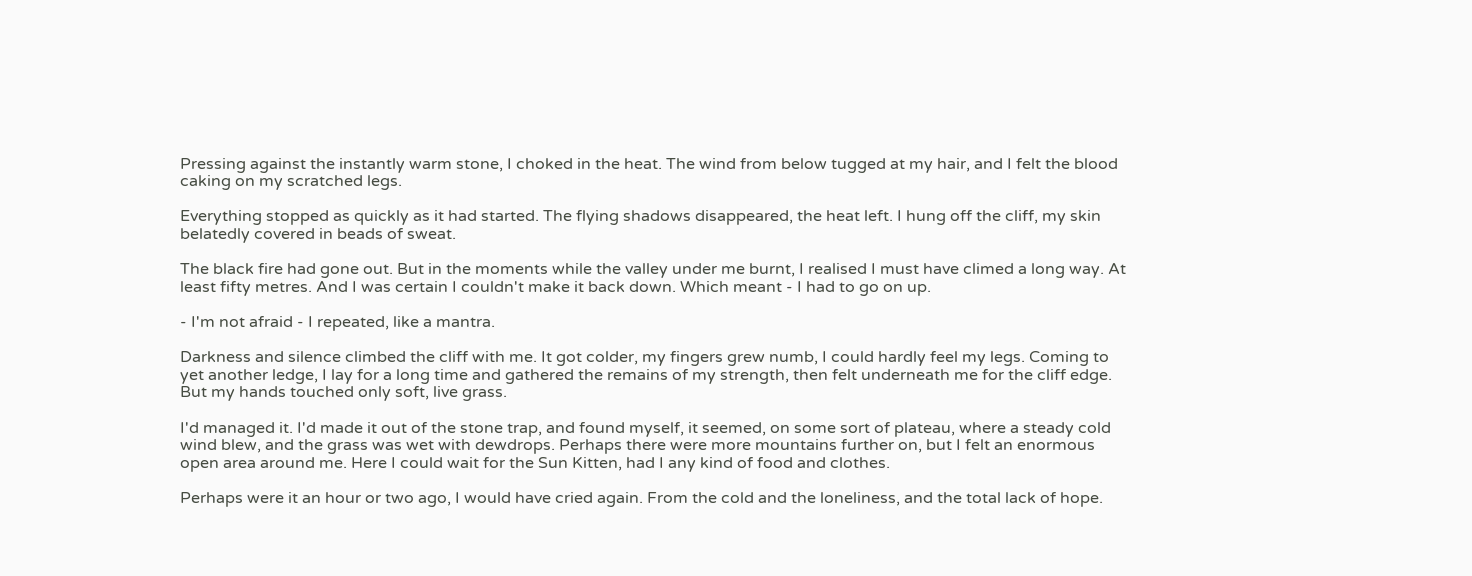Pressing against the instantly warm stone, I choked in the heat. The wind from below tugged at my hair, and I felt the blood caking on my scratched legs.

Everything stopped as quickly as it had started. The flying shadows disappeared, the heat left. I hung off the cliff, my skin belatedly covered in beads of sweat.

The black fire had gone out. But in the moments while the valley under me burnt, I realised I must have climed a long way. At least fifty metres. And I was certain I couldn't make it back down. Which meant - I had to go on up.

- I'm not afraid - I repeated, like a mantra.

Darkness and silence climbed the cliff with me. It got colder, my fingers grew numb, I could hardly feel my legs. Coming to yet another ledge, I lay for a long time and gathered the remains of my strength, then felt underneath me for the cliff edge. But my hands touched only soft, live grass.

I'd managed it. I'd made it out of the stone trap, and found myself, it seemed, on some sort of plateau, where a steady cold wind blew, and the grass was wet with dewdrops. Perhaps there were more mountains further on, but I felt an enormous open area around me. Here I could wait for the Sun Kitten, had I any kind of food and clothes.

Perhaps were it an hour or two ago, I would have cried again. From the cold and the loneliness, and the total lack of hope.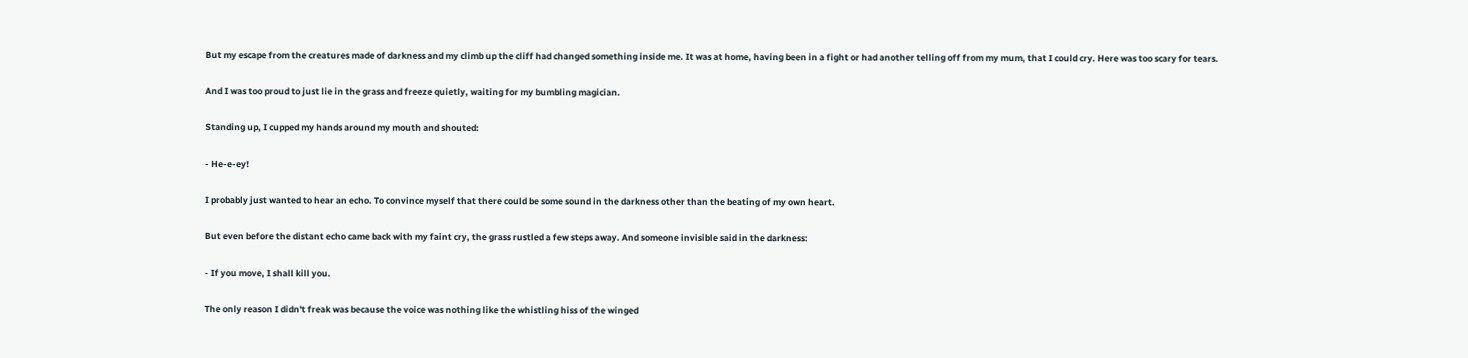But my escape from the creatures made of darkness and my climb up the cliff had changed something inside me. It was at home, having been in a fight or had another telling off from my mum, that I could cry. Here was too scary for tears.

And I was too proud to just lie in the grass and freeze quietly, waiting for my bumbling magician.

Standing up, I cupped my hands around my mouth and shouted:

- He-e-ey!

I probably just wanted to hear an echo. To convince myself that there could be some sound in the darkness other than the beating of my own heart.

But even before the distant echo came back with my faint cry, the grass rustled a few steps away. And someone invisible said in the darkness:

- If you move, I shall kill you.

The only reason I didn't freak was because the voice was nothing like the whistling hiss of the winged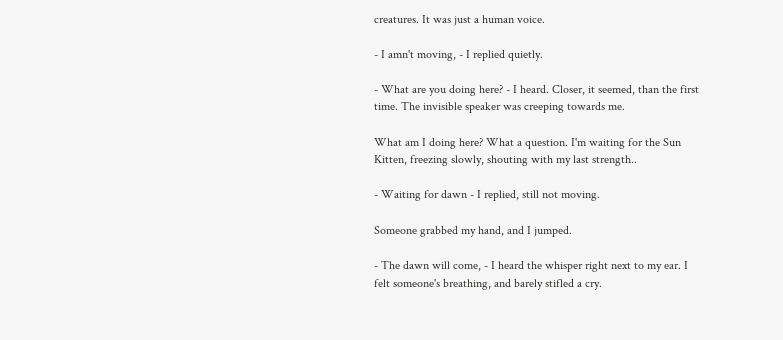creatures. It was just a human voice.

- I amn't moving, - I replied quietly.

- What are you doing here? - I heard. Closer, it seemed, than the first time. The invisible speaker was creeping towards me.

What am I doing here? What a question. I'm waiting for the Sun Kitten, freezing slowly, shouting with my last strength..

- Waiting for dawn - I replied, still not moving.

Someone grabbed my hand, and I jumped.

- The dawn will come, - I heard the whisper right next to my ear. I felt someone's breathing, and barely stifled a cry.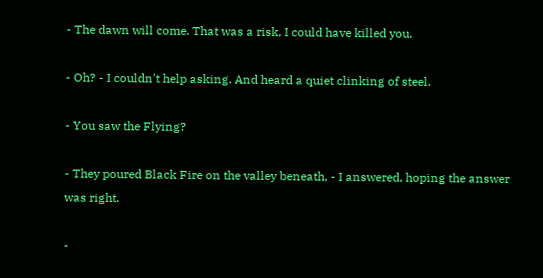- The dawn will come. That was a risk, I could have killed you.

- Oh? - I couldn't help asking. And heard a quiet clinking of steel.

- You saw the Flying?

- They poured Black Fire on the valley beneath, - I answered, hoping the answer was right.

-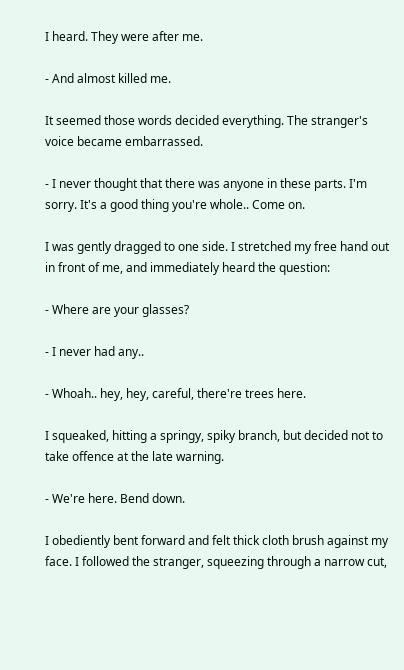I heard. They were after me.

- And almost killed me.

It seemed those words decided everything. The stranger's voice became embarrassed.

- I never thought that there was anyone in these parts. I'm sorry. It's a good thing you're whole.. Come on.

I was gently dragged to one side. I stretched my free hand out in front of me, and immediately heard the question:

- Where are your glasses?

- I never had any..

- Whoah.. hey, hey, careful, there're trees here.

I squeaked, hitting a springy, spiky branch, but decided not to take offence at the late warning.

- We're here. Bend down.

I obediently bent forward and felt thick cloth brush against my face. I followed the stranger, squeezing through a narrow cut,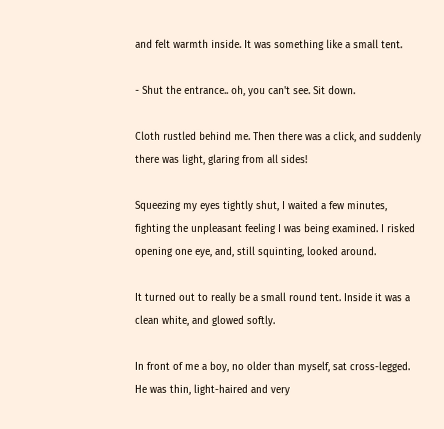and felt warmth inside. It was something like a small tent.

- Shut the entrance.. oh, you can't see. Sit down.

Cloth rustled behind me. Then there was a click, and suddenly there was light, glaring from all sides!

Squeezing my eyes tightly shut, I waited a few minutes, fighting the unpleasant feeling I was being examined. I risked opening one eye, and, still squinting, looked around.

It turned out to really be a small round tent. Inside it was a clean white, and glowed softly.

In front of me a boy, no older than myself, sat cross-legged. He was thin, light-haired and very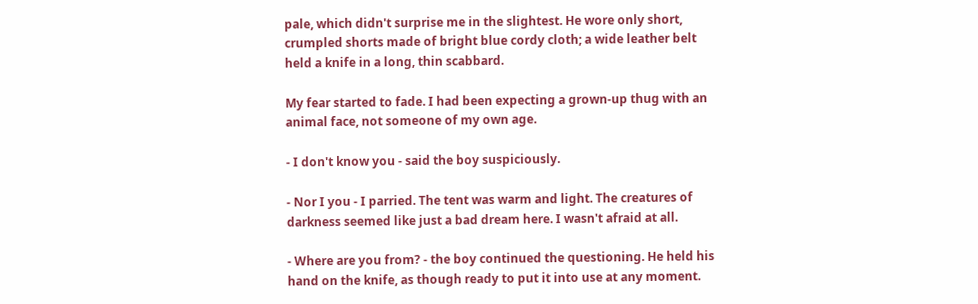pale, which didn't surprise me in the slightest. He wore only short, crumpled shorts made of bright blue cordy cloth; a wide leather belt held a knife in a long, thin scabbard.

My fear started to fade. I had been expecting a grown-up thug with an animal face, not someone of my own age.

- I don't know you - said the boy suspiciously.

- Nor I you - I parried. The tent was warm and light. The creatures of darkness seemed like just a bad dream here. I wasn't afraid at all.

- Where are you from? - the boy continued the questioning. He held his hand on the knife, as though ready to put it into use at any moment.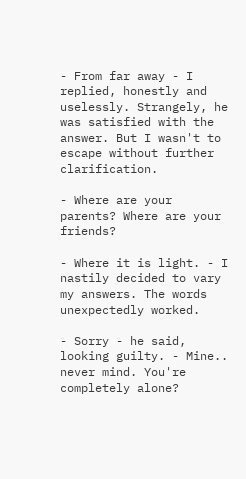- From far away - I replied, honestly and uselessly. Strangely, he was satisfied with the answer. But I wasn't to escape without further clarification.

- Where are your parents? Where are your friends?

- Where it is light. - I nastily decided to vary my answers. The words unexpectedly worked.

- Sorry - he said, looking guilty. - Mine.. never mind. You're completely alone?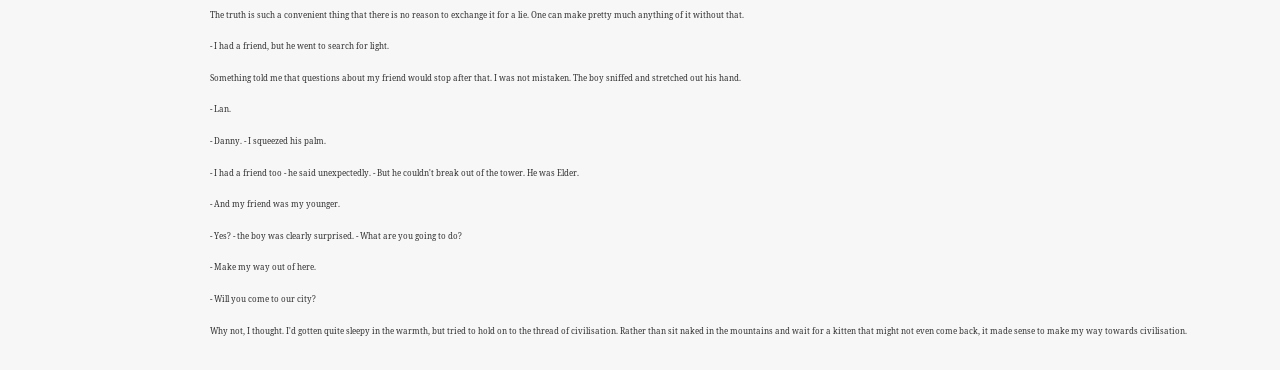The truth is such a convenient thing that there is no reason to exchange it for a lie. One can make pretty much anything of it without that.

- I had a friend, but he went to search for light.

Something told me that questions about my friend would stop after that. I was not mistaken. The boy sniffed and stretched out his hand.

- Lan.

- Danny. - I squeezed his palm.

- I had a friend too - he said unexpectedly. - But he couldn't break out of the tower. He was Elder.

- And my friend was my younger.

- Yes? - the boy was clearly surprised. - What are you going to do?

- Make my way out of here.

- Will you come to our city?

Why not, I thought. I'd gotten quite sleepy in the warmth, but tried to hold on to the thread of civilisation. Rather than sit naked in the mountains and wait for a kitten that might not even come back, it made sense to make my way towards civilisation.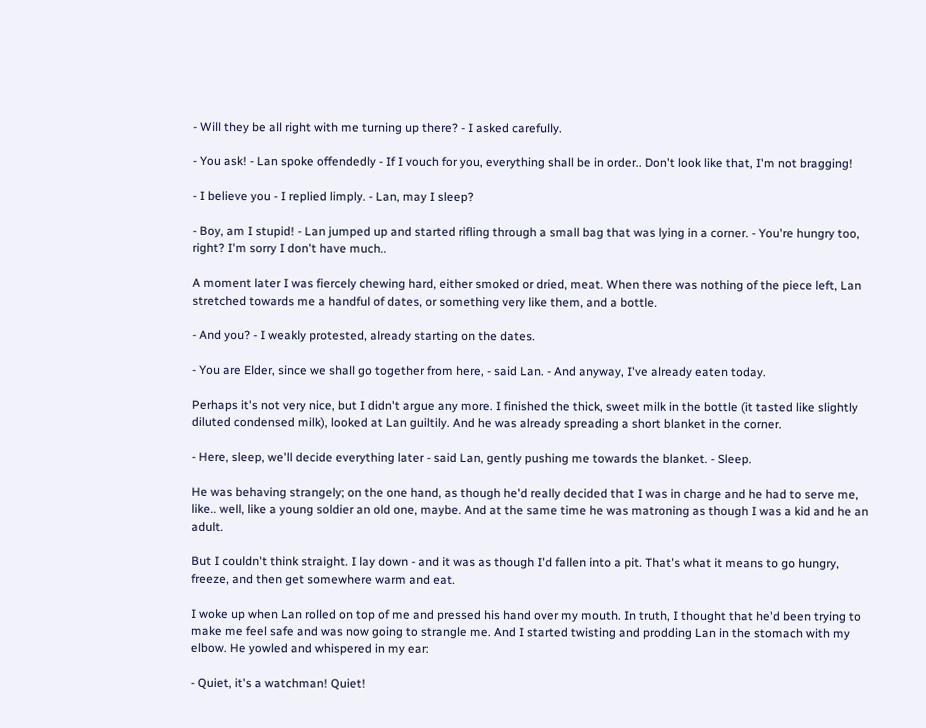- Will they be all right with me turning up there? - I asked carefully.

- You ask! - Lan spoke offendedly - If I vouch for you, everything shall be in order.. Don't look like that, I'm not bragging!

- I believe you - I replied limply. - Lan, may I sleep?

- Boy, am I stupid! - Lan jumped up and started rifling through a small bag that was lying in a corner. - You're hungry too, right? I'm sorry I don't have much..

A moment later I was fiercely chewing hard, either smoked or dried, meat. When there was nothing of the piece left, Lan stretched towards me a handful of dates, or something very like them, and a bottle.

- And you? - I weakly protested, already starting on the dates.

- You are Elder, since we shall go together from here, - said Lan. - And anyway, I've already eaten today.

Perhaps it's not very nice, but I didn't argue any more. I finished the thick, sweet milk in the bottle (it tasted like slightly diluted condensed milk), looked at Lan guiltily. And he was already spreading a short blanket in the corner.

- Here, sleep, we'll decide everything later - said Lan, gently pushing me towards the blanket. - Sleep.

He was behaving strangely; on the one hand, as though he'd really decided that I was in charge and he had to serve me, like.. well, like a young soldier an old one, maybe. And at the same time he was matroning as though I was a kid and he an adult.

But I couldn't think straight. I lay down - and it was as though I'd fallen into a pit. That's what it means to go hungry, freeze, and then get somewhere warm and eat.

I woke up when Lan rolled on top of me and pressed his hand over my mouth. In truth, I thought that he'd been trying to make me feel safe and was now going to strangle me. And I started twisting and prodding Lan in the stomach with my elbow. He yowled and whispered in my ear:

- Quiet, it's a watchman! Quiet!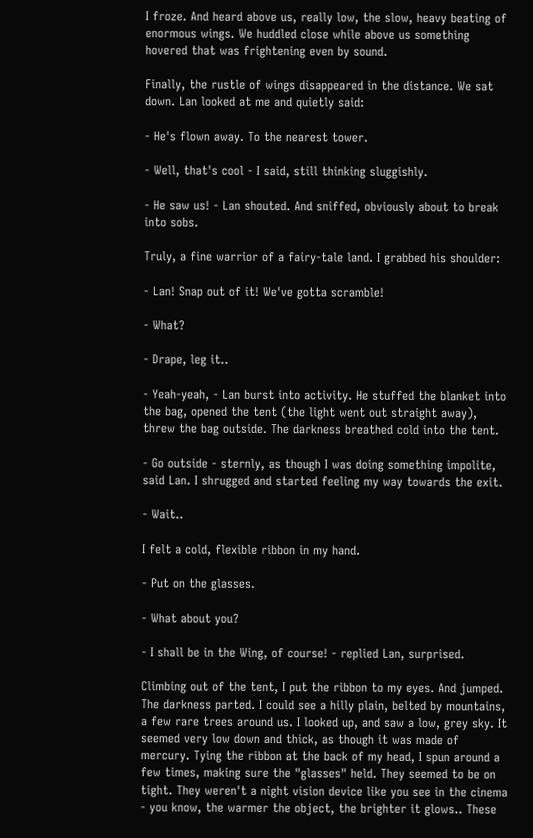I froze. And heard above us, really low, the slow, heavy beating of enormous wings. We huddled close while above us something hovered that was frightening even by sound.

Finally, the rustle of wings disappeared in the distance. We sat down. Lan looked at me and quietly said:

- He's flown away. To the nearest tower.

- Well, that's cool - I said, still thinking sluggishly.

- He saw us! - Lan shouted. And sniffed, obviously about to break into sobs.

Truly, a fine warrior of a fairy-tale land. I grabbed his shoulder:

- Lan! Snap out of it! We've gotta scramble!

- What?

- Drape, leg it..

- Yeah-yeah, - Lan burst into activity. He stuffed the blanket into the bag, opened the tent (the light went out straight away), threw the bag outside. The darkness breathed cold into the tent.

- Go outside - sternly, as though I was doing something impolite, said Lan. I shrugged and started feeling my way towards the exit.

- Wait..

I felt a cold, flexible ribbon in my hand.

- Put on the glasses.

- What about you?

- I shall be in the Wing, of course! - replied Lan, surprised.

Climbing out of the tent, I put the ribbon to my eyes. And jumped. The darkness parted. I could see a hilly plain, belted by mountains, a few rare trees around us. I looked up, and saw a low, grey sky. It seemed very low down and thick, as though it was made of mercury. Tying the ribbon at the back of my head, I spun around a few times, making sure the "glasses" held. They seemed to be on tight. They weren't a night vision device like you see in the cinema - you know, the warmer the object, the brighter it glows.. These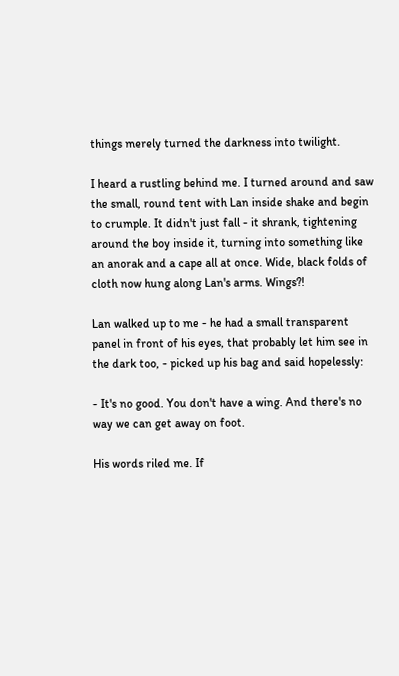things merely turned the darkness into twilight.

I heard a rustling behind me. I turned around and saw the small, round tent with Lan inside shake and begin to crumple. It didn't just fall - it shrank, tightening around the boy inside it, turning into something like an anorak and a cape all at once. Wide, black folds of cloth now hung along Lan's arms. Wings?!

Lan walked up to me - he had a small transparent panel in front of his eyes, that probably let him see in the dark too, - picked up his bag and said hopelessly:

- It's no good. You don't have a wing. And there's no way we can get away on foot.

His words riled me. If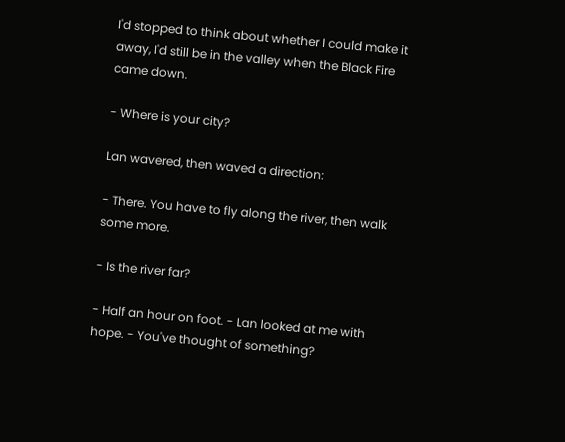I'd stopped to think about whether I could make it away, I'd still be in the valley when the Black Fire came down.

- Where is your city?

Lan wavered, then waved a direction:

- There. You have to fly along the river, then walk some more.

- Is the river far?

- Half an hour on foot. - Lan looked at me with hope. - You've thought of something?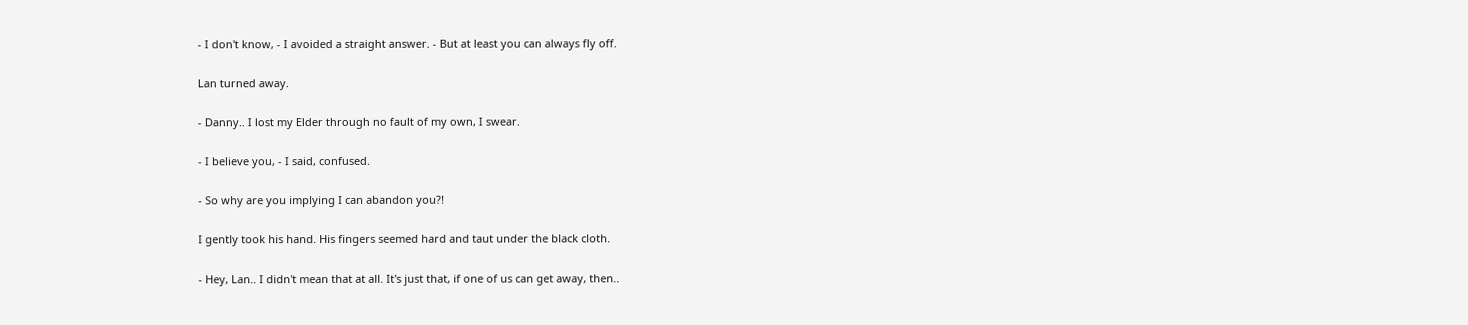- I don't know, - I avoided a straight answer. - But at least you can always fly off.

Lan turned away.

- Danny.. I lost my Elder through no fault of my own, I swear.

- I believe you, - I said, confused.

- So why are you implying I can abandon you?!

I gently took his hand. His fingers seemed hard and taut under the black cloth.

- Hey, Lan.. I didn't mean that at all. It's just that, if one of us can get away, then..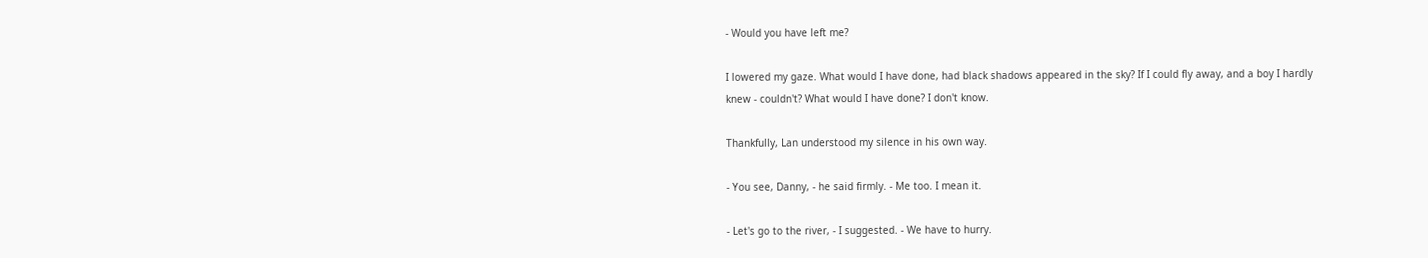- Would you have left me?

I lowered my gaze. What would I have done, had black shadows appeared in the sky? If I could fly away, and a boy I hardly knew - couldn't? What would I have done? I don't know.

Thankfully, Lan understood my silence in his own way.

- You see, Danny, - he said firmly. - Me too. I mean it.

- Let's go to the river, - I suggested. - We have to hurry.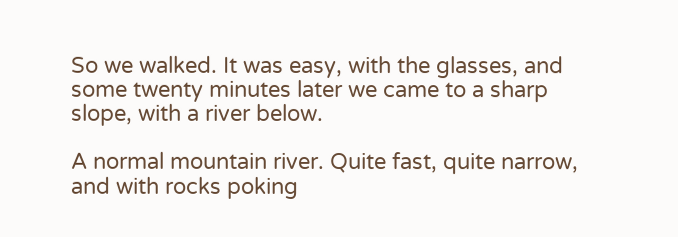So we walked. It was easy, with the glasses, and some twenty minutes later we came to a sharp slope, with a river below.

A normal mountain river. Quite fast, quite narrow, and with rocks poking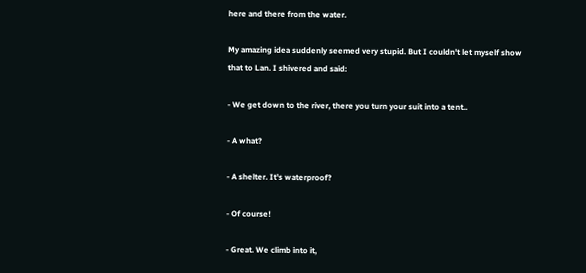here and there from the water.

My amazing idea suddenly seemed very stupid. But I couldn't let myself show that to Lan. I shivered and said:

- We get down to the river, there you turn your suit into a tent..

- A what?

- A shelter. It's waterproof?

- Of course!

- Great. We climb into it,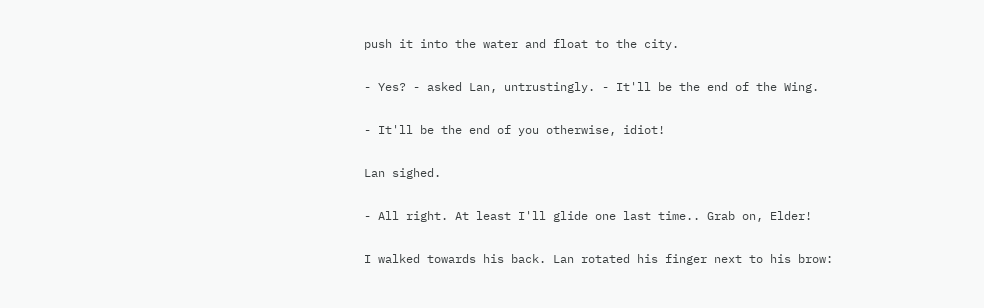push it into the water and float to the city.

- Yes? - asked Lan, untrustingly. - It'll be the end of the Wing.

- It'll be the end of you otherwise, idiot!

Lan sighed.

- All right. At least I'll glide one last time.. Grab on, Elder!

I walked towards his back. Lan rotated his finger next to his brow: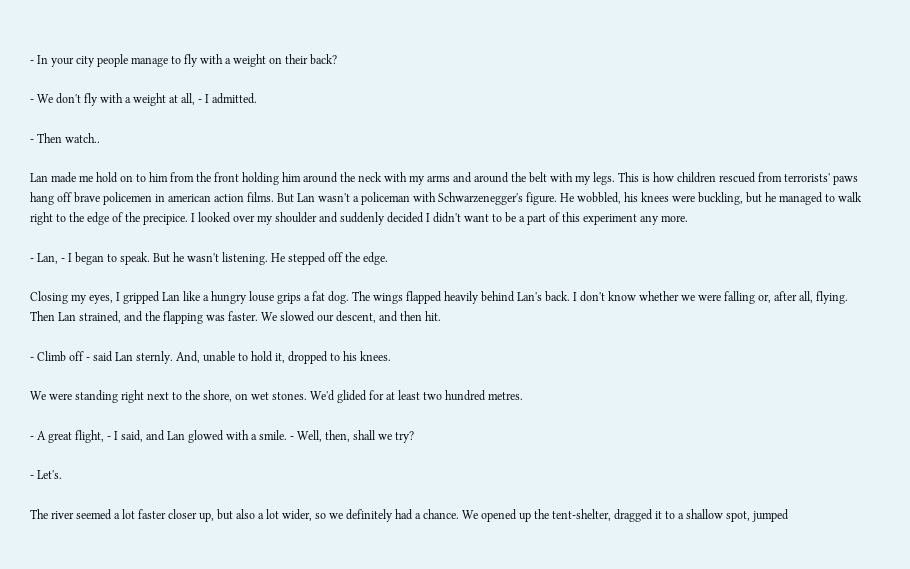- In your city people manage to fly with a weight on their back?

- We don't fly with a weight at all, - I admitted.

- Then watch..

Lan made me hold on to him from the front holding him around the neck with my arms and around the belt with my legs. This is how children rescued from terrorists' paws hang off brave policemen in american action films. But Lan wasn't a policeman with Schwarzenegger's figure. He wobbled, his knees were buckling, but he managed to walk right to the edge of the precipice. I looked over my shoulder and suddenly decided I didn't want to be a part of this experiment any more.

- Lan, - I began to speak. But he wasn't listening. He stepped off the edge.

Closing my eyes, I gripped Lan like a hungry louse grips a fat dog. The wings flapped heavily behind Lan's back. I don't know whether we were falling or, after all, flying. Then Lan strained, and the flapping was faster. We slowed our descent, and then hit.

- Climb off - said Lan sternly. And, unable to hold it, dropped to his knees.

We were standing right next to the shore, on wet stones. We'd glided for at least two hundred metres.

- A great flight, - I said, and Lan glowed with a smile. - Well, then, shall we try?

- Let's.

The river seemed a lot faster closer up, but also a lot wider, so we definitely had a chance. We opened up the tent-shelter, dragged it to a shallow spot, jumped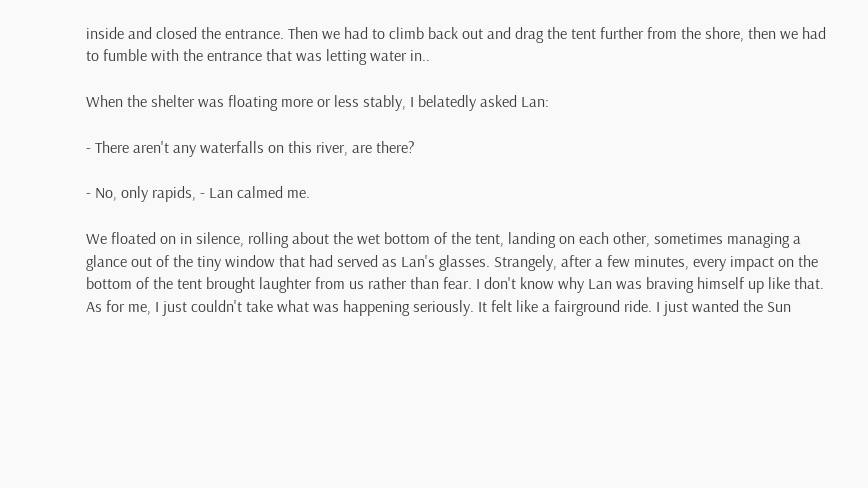inside and closed the entrance. Then we had to climb back out and drag the tent further from the shore, then we had to fumble with the entrance that was letting water in..

When the shelter was floating more or less stably, I belatedly asked Lan:

- There aren't any waterfalls on this river, are there?

- No, only rapids, - Lan calmed me.

We floated on in silence, rolling about the wet bottom of the tent, landing on each other, sometimes managing a glance out of the tiny window that had served as Lan's glasses. Strangely, after a few minutes, every impact on the bottom of the tent brought laughter from us rather than fear. I don't know why Lan was braving himself up like that. As for me, I just couldn't take what was happening seriously. It felt like a fairground ride. I just wanted the Sun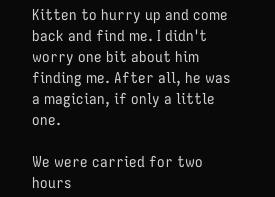Kitten to hurry up and come back and find me. I didn't worry one bit about him finding me. After all, he was a magician, if only a little one.

We were carried for two hours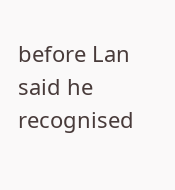before Lan said he recognised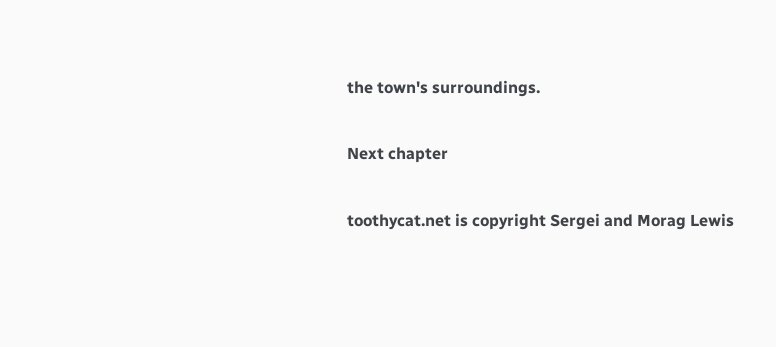the town's surroundings.

Next chapter

toothycat.net is copyright Sergei and Morag Lewis